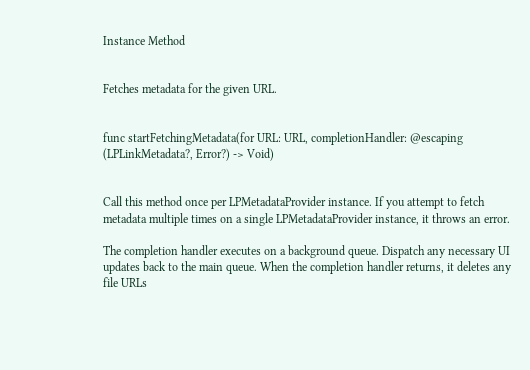Instance Method


Fetches metadata for the given URL.


func startFetchingMetadata(for URL: URL, completionHandler: @escaping (LPLinkMetadata?, Error?) -> Void)


Call this method once per LPMetadataProvider instance. If you attempt to fetch metadata multiple times on a single LPMetadataProvider instance, it throws an error.

The completion handler executes on a background queue. Dispatch any necessary UI updates back to the main queue. When the completion handler returns, it deletes any file URLs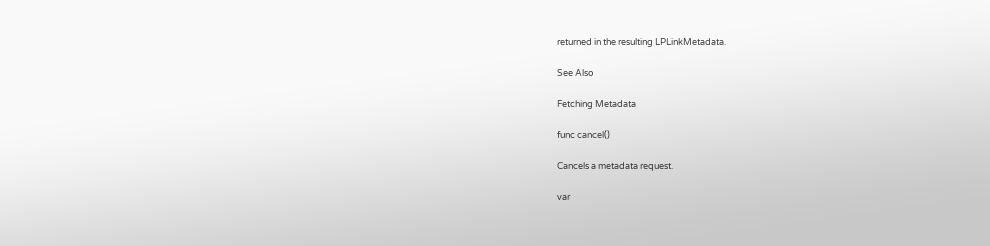returned in the resulting LPLinkMetadata.

See Also

Fetching Metadata

func cancel()

Cancels a metadata request.

var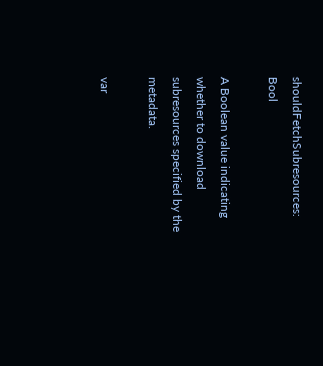shouldFetchSubresources: Bool

A Boolean value indicating whether to download subresources specified by the metadata.

var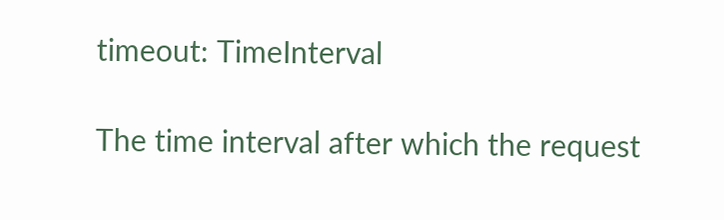timeout: TimeInterval

The time interval after which the request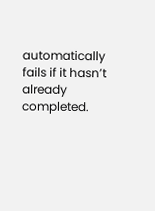automatically fails if it hasn’t already completed.